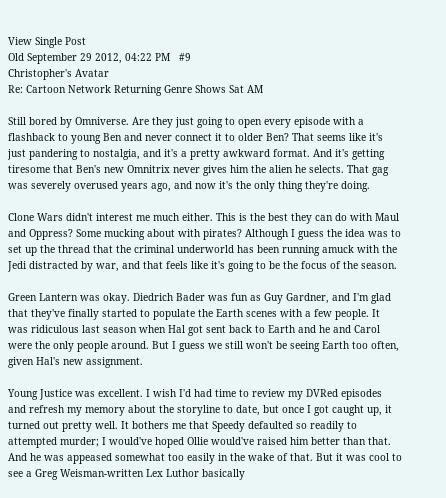View Single Post
Old September 29 2012, 04:22 PM   #9
Christopher's Avatar
Re: Cartoon Network Returning Genre Shows Sat AM

Still bored by Omniverse. Are they just going to open every episode with a flashback to young Ben and never connect it to older Ben? That seems like it's just pandering to nostalgia, and it's a pretty awkward format. And it's getting tiresome that Ben's new Omnitrix never gives him the alien he selects. That gag was severely overused years ago, and now it's the only thing they're doing.

Clone Wars didn't interest me much either. This is the best they can do with Maul and Oppress? Some mucking about with pirates? Although I guess the idea was to set up the thread that the criminal underworld has been running amuck with the Jedi distracted by war, and that feels like it's going to be the focus of the season.

Green Lantern was okay. Diedrich Bader was fun as Guy Gardner, and I'm glad that they've finally started to populate the Earth scenes with a few people. It was ridiculous last season when Hal got sent back to Earth and he and Carol were the only people around. But I guess we still won't be seeing Earth too often, given Hal's new assignment.

Young Justice was excellent. I wish I'd had time to review my DVRed episodes and refresh my memory about the storyline to date, but once I got caught up, it turned out pretty well. It bothers me that Speedy defaulted so readily to attempted murder; I would've hoped Ollie would've raised him better than that. And he was appeased somewhat too easily in the wake of that. But it was cool to see a Greg Weisman-written Lex Luthor basically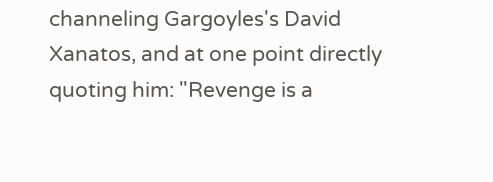channeling Gargoyles's David Xanatos, and at one point directly quoting him: "Revenge is a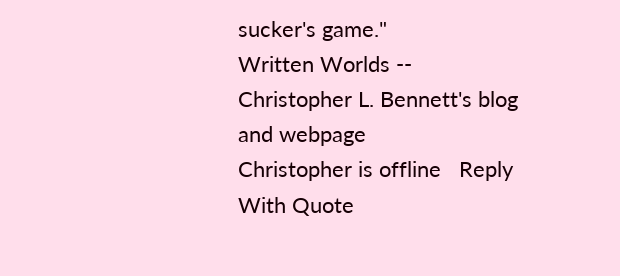sucker's game."
Written Worlds -- Christopher L. Bennett's blog and webpage
Christopher is offline   Reply With Quote